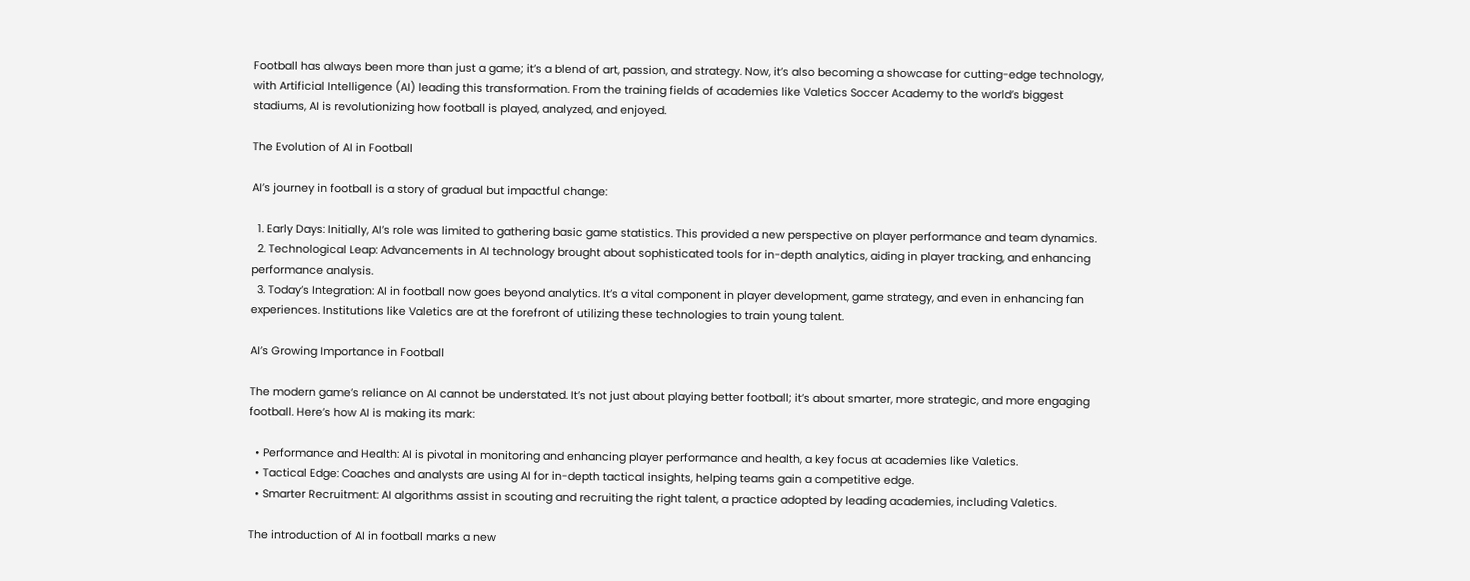Football has always been more than just a game; it’s a blend of art, passion, and strategy. Now, it’s also becoming a showcase for cutting-edge technology, with Artificial Intelligence (AI) leading this transformation. From the training fields of academies like Valetics Soccer Academy to the world’s biggest stadiums, AI is revolutionizing how football is played, analyzed, and enjoyed.

The Evolution of AI in Football

AI’s journey in football is a story of gradual but impactful change:

  1. Early Days: Initially, AI’s role was limited to gathering basic game statistics. This provided a new perspective on player performance and team dynamics.
  2. Technological Leap: Advancements in AI technology brought about sophisticated tools for in-depth analytics, aiding in player tracking, and enhancing performance analysis.
  3. Today’s Integration: AI in football now goes beyond analytics. It’s a vital component in player development, game strategy, and even in enhancing fan experiences. Institutions like Valetics are at the forefront of utilizing these technologies to train young talent.

AI’s Growing Importance in Football

The modern game’s reliance on AI cannot be understated. It’s not just about playing better football; it’s about smarter, more strategic, and more engaging football. Here’s how AI is making its mark:

  • Performance and Health: AI is pivotal in monitoring and enhancing player performance and health, a key focus at academies like Valetics.
  • Tactical Edge: Coaches and analysts are using AI for in-depth tactical insights, helping teams gain a competitive edge.
  • Smarter Recruitment: AI algorithms assist in scouting and recruiting the right talent, a practice adopted by leading academies, including Valetics.

The introduction of AI in football marks a new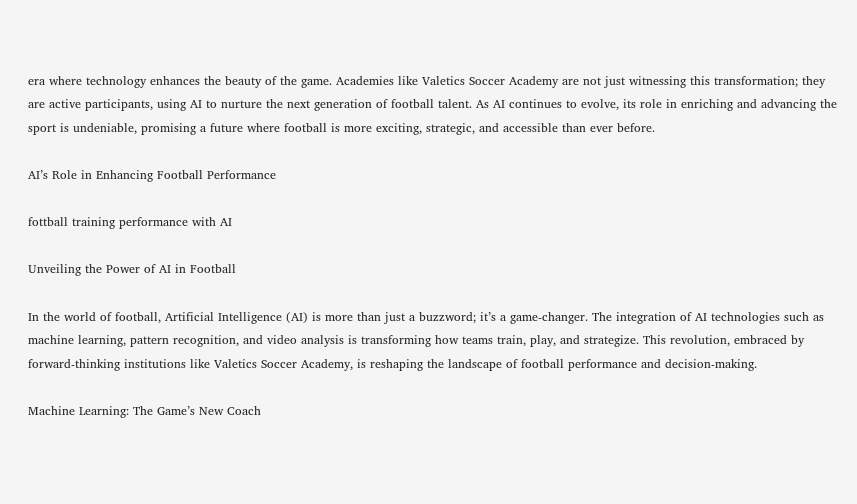era where technology enhances the beauty of the game. Academies like Valetics Soccer Academy are not just witnessing this transformation; they are active participants, using AI to nurture the next generation of football talent. As AI continues to evolve, its role in enriching and advancing the sport is undeniable, promising a future where football is more exciting, strategic, and accessible than ever before.

AI’s Role in Enhancing Football Performance

fottball training performance with AI

Unveiling the Power of AI in Football

In the world of football, Artificial Intelligence (AI) is more than just a buzzword; it’s a game-changer. The integration of AI technologies such as machine learning, pattern recognition, and video analysis is transforming how teams train, play, and strategize. This revolution, embraced by forward-thinking institutions like Valetics Soccer Academy, is reshaping the landscape of football performance and decision-making.

Machine Learning: The Game’s New Coach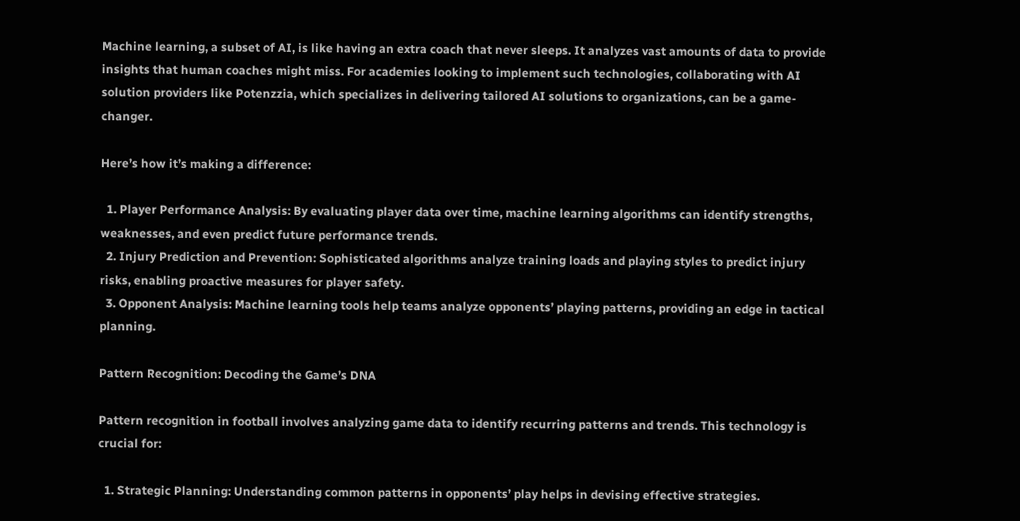Machine learning, a subset of AI, is like having an extra coach that never sleeps. It analyzes vast amounts of data to provide insights that human coaches might miss. For academies looking to implement such technologies, collaborating with AI solution providers like Potenzzia, which specializes in delivering tailored AI solutions to organizations, can be a game-changer.

Here’s how it’s making a difference:

  1. Player Performance Analysis: By evaluating player data over time, machine learning algorithms can identify strengths, weaknesses, and even predict future performance trends.
  2. Injury Prediction and Prevention: Sophisticated algorithms analyze training loads and playing styles to predict injury risks, enabling proactive measures for player safety.
  3. Opponent Analysis: Machine learning tools help teams analyze opponents’ playing patterns, providing an edge in tactical planning.

Pattern Recognition: Decoding the Game’s DNA

Pattern recognition in football involves analyzing game data to identify recurring patterns and trends. This technology is crucial for:

  1. Strategic Planning: Understanding common patterns in opponents’ play helps in devising effective strategies.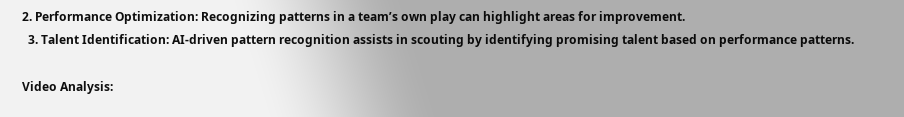2. Performance Optimization: Recognizing patterns in a team’s own play can highlight areas for improvement.
  3. Talent Identification: AI-driven pattern recognition assists in scouting by identifying promising talent based on performance patterns.

Video Analysis: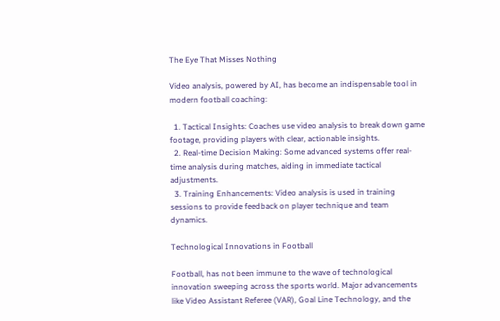The Eye That Misses Nothing

Video analysis, powered by AI, has become an indispensable tool in modern football coaching:

  1. Tactical Insights: Coaches use video analysis to break down game footage, providing players with clear, actionable insights.
  2. Real-time Decision Making: Some advanced systems offer real-time analysis during matches, aiding in immediate tactical adjustments.
  3. Training Enhancements: Video analysis is used in training sessions to provide feedback on player technique and team dynamics.

Technological Innovations in Football

Football, has not been immune to the wave of technological innovation sweeping across the sports world. Major advancements like Video Assistant Referee (VAR), Goal Line Technology, and the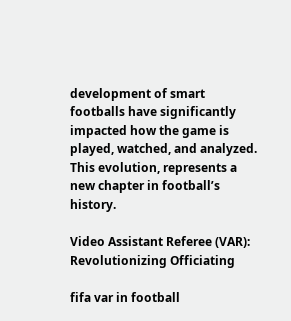development of smart footballs have significantly impacted how the game is played, watched, and analyzed. This evolution, represents a new chapter in football’s history.

Video Assistant Referee (VAR): Revolutionizing Officiating

fifa var in football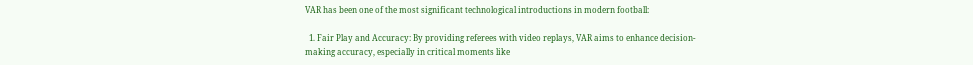VAR has been one of the most significant technological introductions in modern football:

  1. Fair Play and Accuracy: By providing referees with video replays, VAR aims to enhance decision-making accuracy, especially in critical moments like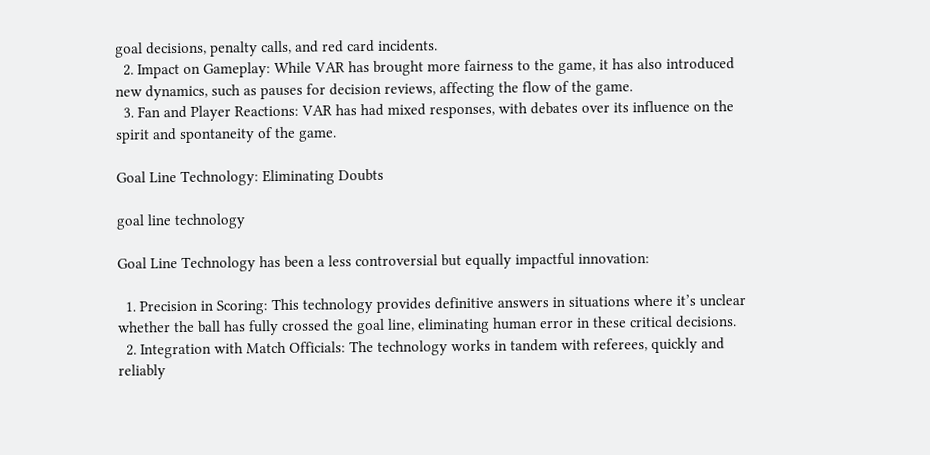goal decisions, penalty calls, and red card incidents.
  2. Impact on Gameplay: While VAR has brought more fairness to the game, it has also introduced new dynamics, such as pauses for decision reviews, affecting the flow of the game.
  3. Fan and Player Reactions: VAR has had mixed responses, with debates over its influence on the spirit and spontaneity of the game.

Goal Line Technology: Eliminating Doubts

goal line technology

Goal Line Technology has been a less controversial but equally impactful innovation:

  1. Precision in Scoring: This technology provides definitive answers in situations where it’s unclear whether the ball has fully crossed the goal line, eliminating human error in these critical decisions.
  2. Integration with Match Officials: The technology works in tandem with referees, quickly and reliably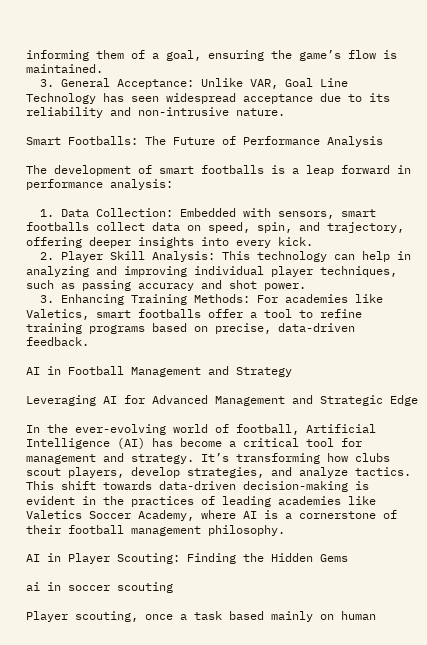informing them of a goal, ensuring the game’s flow is maintained.
  3. General Acceptance: Unlike VAR, Goal Line Technology has seen widespread acceptance due to its reliability and non-intrusive nature.

Smart Footballs: The Future of Performance Analysis

The development of smart footballs is a leap forward in performance analysis:

  1. Data Collection: Embedded with sensors, smart footballs collect data on speed, spin, and trajectory, offering deeper insights into every kick.
  2. Player Skill Analysis: This technology can help in analyzing and improving individual player techniques, such as passing accuracy and shot power.
  3. Enhancing Training Methods: For academies like Valetics, smart footballs offer a tool to refine training programs based on precise, data-driven feedback.

AI in Football Management and Strategy

Leveraging AI for Advanced Management and Strategic Edge

In the ever-evolving world of football, Artificial Intelligence (AI) has become a critical tool for management and strategy. It’s transforming how clubs scout players, develop strategies, and analyze tactics. This shift towards data-driven decision-making is evident in the practices of leading academies like Valetics Soccer Academy, where AI is a cornerstone of their football management philosophy.

AI in Player Scouting: Finding the Hidden Gems

ai in soccer scouting

Player scouting, once a task based mainly on human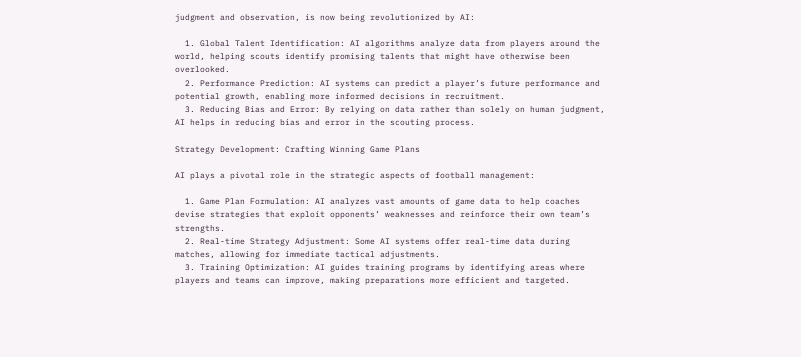judgment and observation, is now being revolutionized by AI:

  1. Global Talent Identification: AI algorithms analyze data from players around the world, helping scouts identify promising talents that might have otherwise been overlooked.
  2. Performance Prediction: AI systems can predict a player’s future performance and potential growth, enabling more informed decisions in recruitment.
  3. Reducing Bias and Error: By relying on data rather than solely on human judgment, AI helps in reducing bias and error in the scouting process.

Strategy Development: Crafting Winning Game Plans

AI plays a pivotal role in the strategic aspects of football management:

  1. Game Plan Formulation: AI analyzes vast amounts of game data to help coaches devise strategies that exploit opponents’ weaknesses and reinforce their own team’s strengths.
  2. Real-time Strategy Adjustment: Some AI systems offer real-time data during matches, allowing for immediate tactical adjustments.
  3. Training Optimization: AI guides training programs by identifying areas where players and teams can improve, making preparations more efficient and targeted.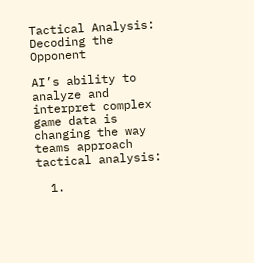Tactical Analysis: Decoding the Opponent

AI’s ability to analyze and interpret complex game data is changing the way teams approach tactical analysis:

  1.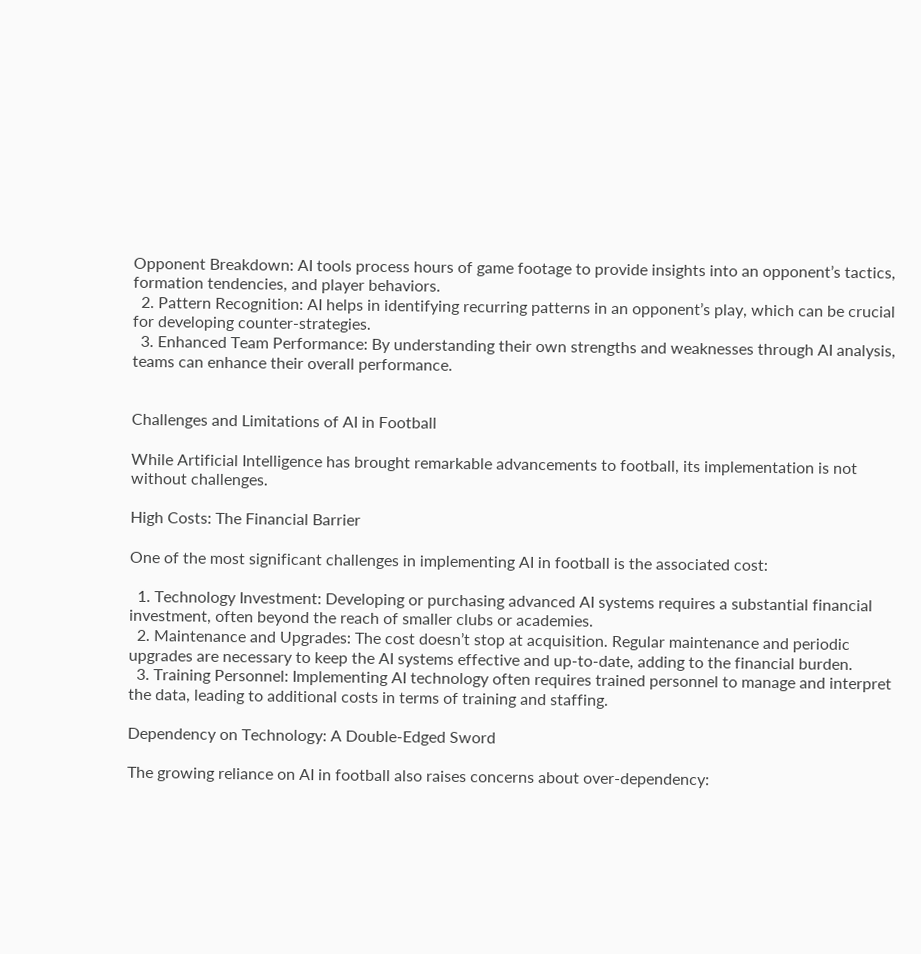Opponent Breakdown: AI tools process hours of game footage to provide insights into an opponent’s tactics, formation tendencies, and player behaviors.
  2. Pattern Recognition: AI helps in identifying recurring patterns in an opponent’s play, which can be crucial for developing counter-strategies.
  3. Enhanced Team Performance: By understanding their own strengths and weaknesses through AI analysis, teams can enhance their overall performance.


Challenges and Limitations of AI in Football

While Artificial Intelligence has brought remarkable advancements to football, its implementation is not without challenges.

High Costs: The Financial Barrier

One of the most significant challenges in implementing AI in football is the associated cost:

  1. Technology Investment: Developing or purchasing advanced AI systems requires a substantial financial investment, often beyond the reach of smaller clubs or academies.
  2. Maintenance and Upgrades: The cost doesn’t stop at acquisition. Regular maintenance and periodic upgrades are necessary to keep the AI systems effective and up-to-date, adding to the financial burden.
  3. Training Personnel: Implementing AI technology often requires trained personnel to manage and interpret the data, leading to additional costs in terms of training and staffing.

Dependency on Technology: A Double-Edged Sword

The growing reliance on AI in football also raises concerns about over-dependency: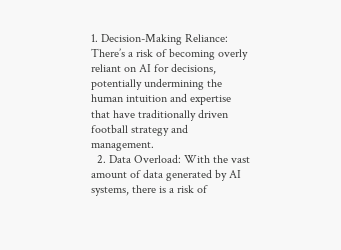1. Decision-Making Reliance: There’s a risk of becoming overly reliant on AI for decisions, potentially undermining the human intuition and expertise that have traditionally driven football strategy and management.
  2. Data Overload: With the vast amount of data generated by AI systems, there is a risk of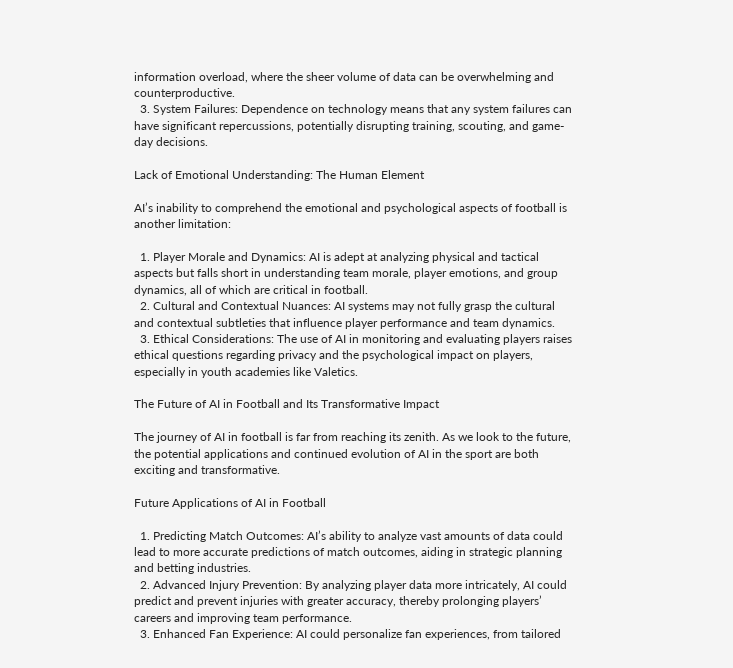information overload, where the sheer volume of data can be overwhelming and counterproductive.
  3. System Failures: Dependence on technology means that any system failures can have significant repercussions, potentially disrupting training, scouting, and game-day decisions.

Lack of Emotional Understanding: The Human Element

AI’s inability to comprehend the emotional and psychological aspects of football is another limitation:

  1. Player Morale and Dynamics: AI is adept at analyzing physical and tactical aspects but falls short in understanding team morale, player emotions, and group dynamics, all of which are critical in football.
  2. Cultural and Contextual Nuances: AI systems may not fully grasp the cultural and contextual subtleties that influence player performance and team dynamics.
  3. Ethical Considerations: The use of AI in monitoring and evaluating players raises ethical questions regarding privacy and the psychological impact on players, especially in youth academies like Valetics.

The Future of AI in Football and Its Transformative Impact

The journey of AI in football is far from reaching its zenith. As we look to the future, the potential applications and continued evolution of AI in the sport are both exciting and transformative.

Future Applications of AI in Football

  1. Predicting Match Outcomes: AI’s ability to analyze vast amounts of data could lead to more accurate predictions of match outcomes, aiding in strategic planning and betting industries.
  2. Advanced Injury Prevention: By analyzing player data more intricately, AI could predict and prevent injuries with greater accuracy, thereby prolonging players’ careers and improving team performance.
  3. Enhanced Fan Experience: AI could personalize fan experiences, from tailored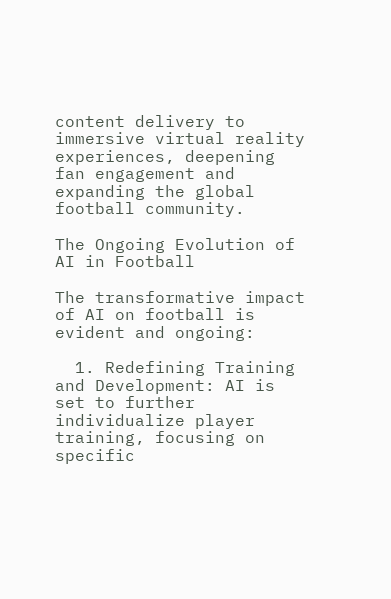content delivery to immersive virtual reality experiences, deepening fan engagement and expanding the global football community.

The Ongoing Evolution of AI in Football

The transformative impact of AI on football is evident and ongoing:

  1. Redefining Training and Development: AI is set to further individualize player training, focusing on specific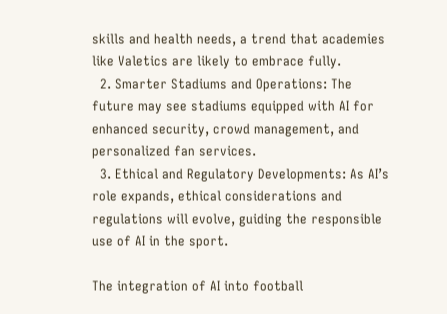skills and health needs, a trend that academies like Valetics are likely to embrace fully.
  2. Smarter Stadiums and Operations: The future may see stadiums equipped with AI for enhanced security, crowd management, and personalized fan services.
  3. Ethical and Regulatory Developments: As AI’s role expands, ethical considerations and regulations will evolve, guiding the responsible use of AI in the sport.

The integration of AI into football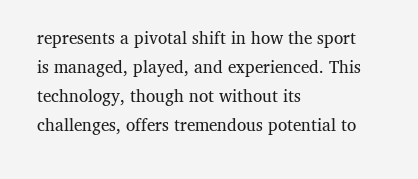represents a pivotal shift in how the sport is managed, played, and experienced. This technology, though not without its challenges, offers tremendous potential to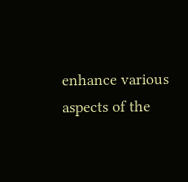enhance various aspects of the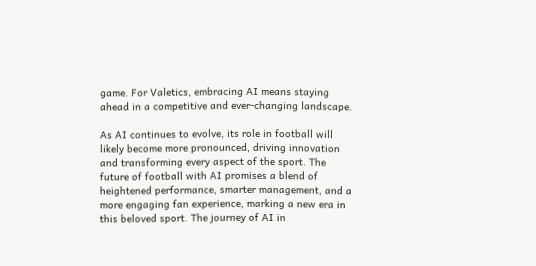game. For Valetics, embracing AI means staying ahead in a competitive and ever-changing landscape.

As AI continues to evolve, its role in football will likely become more pronounced, driving innovation and transforming every aspect of the sport. The future of football with AI promises a blend of heightened performance, smarter management, and a more engaging fan experience, marking a new era in this beloved sport. The journey of AI in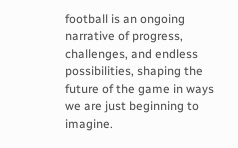football is an ongoing narrative of progress, challenges, and endless possibilities, shaping the future of the game in ways we are just beginning to imagine.